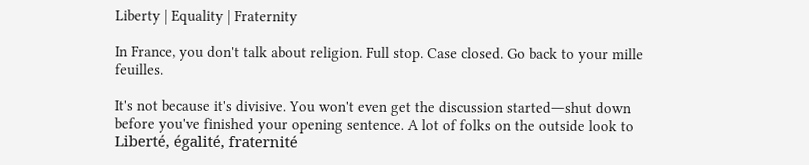Liberty | Equality | Fraternity

In France, you don't talk about religion. Full stop. Case closed. Go back to your mille feuilles.

It's not because it's divisive. You won't even get the discussion started―shut down before you've finished your opening sentence. A lot of folks on the outside look to Liberté, égalité, fraternité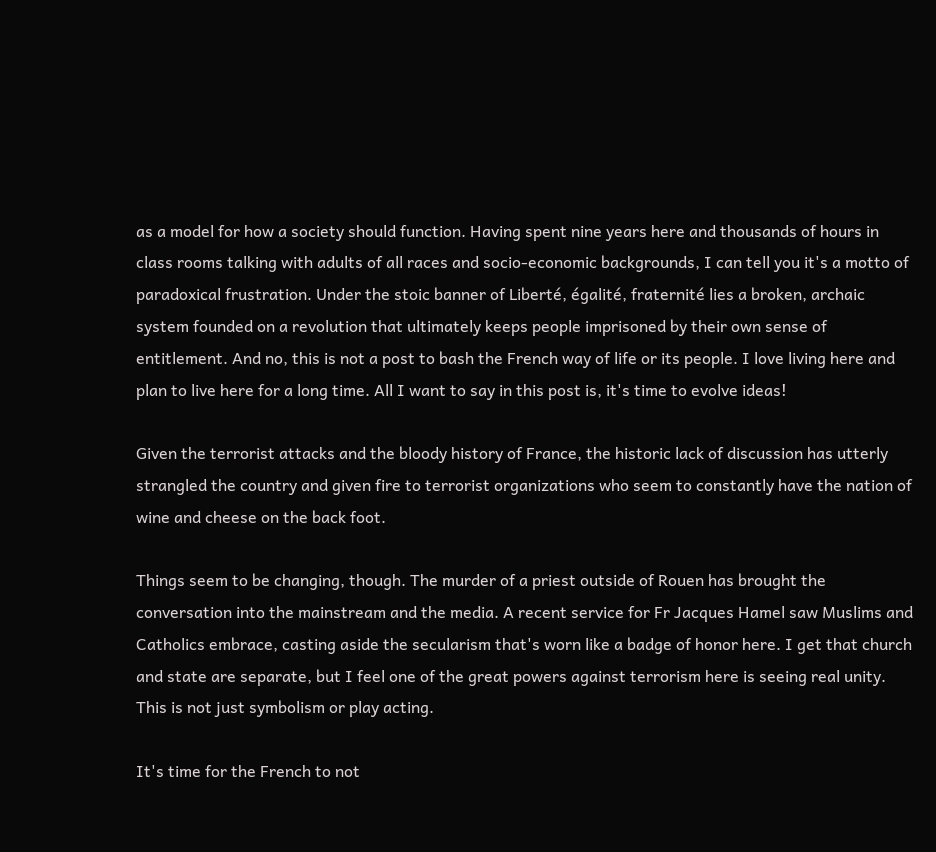as a model for how a society should function. Having spent nine years here and thousands of hours in class rooms talking with adults of all races and socio-economic backgrounds, I can tell you it's a motto of paradoxical frustration. Under the stoic banner of Liberté, égalité, fraternité lies a broken, archaic system founded on a revolution that ultimately keeps people imprisoned by their own sense of entitlement. And no, this is not a post to bash the French way of life or its people. I love living here and plan to live here for a long time. All I want to say in this post is, it's time to evolve ideas!

Given the terrorist attacks and the bloody history of France, the historic lack of discussion has utterly strangled the country and given fire to terrorist organizations who seem to constantly have the nation of wine and cheese on the back foot.

Things seem to be changing, though. The murder of a priest outside of Rouen has brought the conversation into the mainstream and the media. A recent service for Fr Jacques Hamel saw Muslims and Catholics embrace, casting aside the secularism that's worn like a badge of honor here. I get that church and state are separate, but I feel one of the great powers against terrorism here is seeing real unity. This is not just symbolism or play acting.

It's time for the French to not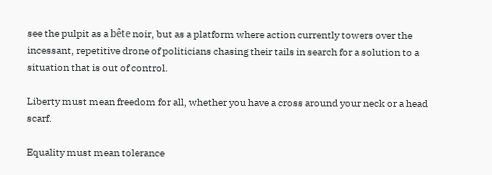see the pulpit as a bête noir, but as a platform where action currently towers over the incessant, repetitive drone of politicians chasing their tails in search for a solution to a situation that is out of control.

Liberty must mean freedom for all, whether you have a cross around your neck or a head scarf.

Equality must mean tolerance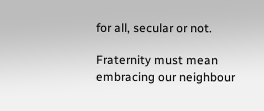for all, secular or not.

Fraternity must mean embracing our neighbour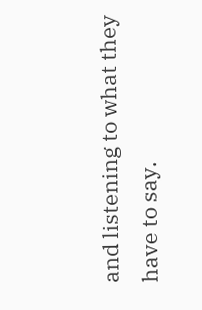and listening to what they have to say.